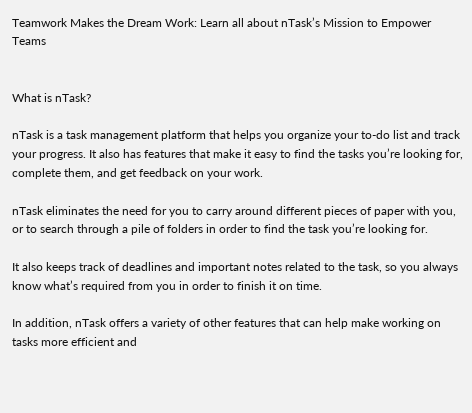Teamwork Makes the Dream Work: Learn all about nTask’s Mission to Empower Teams


What is nTask?

nTask is a task management platform that helps you organize your to-do list and track your progress. It also has features that make it easy to find the tasks you’re looking for, complete them, and get feedback on your work.

nTask eliminates the need for you to carry around different pieces of paper with you, or to search through a pile of folders in order to find the task you’re looking for.

It also keeps track of deadlines and important notes related to the task, so you always know what’s required from you in order to finish it on time.

In addition, nTask offers a variety of other features that can help make working on tasks more efficient and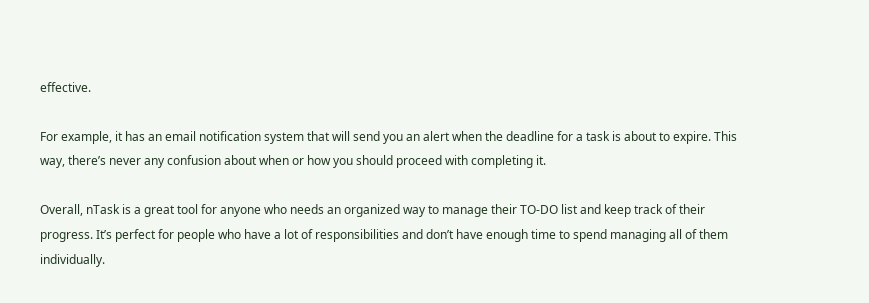effective.

For example, it has an email notification system that will send you an alert when the deadline for a task is about to expire. This way, there’s never any confusion about when or how you should proceed with completing it.

Overall, nTask is a great tool for anyone who needs an organized way to manage their TO-DO list and keep track of their progress. It’s perfect for people who have a lot of responsibilities and don’t have enough time to spend managing all of them individually.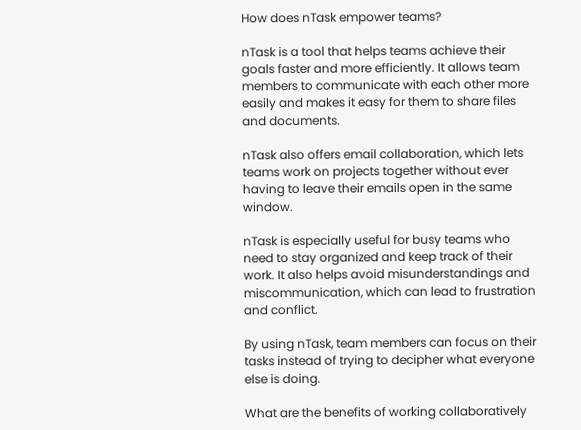How does nTask empower teams?

nTask is a tool that helps teams achieve their goals faster and more efficiently. It allows team members to communicate with each other more easily and makes it easy for them to share files and documents.

nTask also offers email collaboration, which lets teams work on projects together without ever having to leave their emails open in the same window.

nTask is especially useful for busy teams who need to stay organized and keep track of their work. It also helps avoid misunderstandings and miscommunication, which can lead to frustration and conflict.

By using nTask, team members can focus on their tasks instead of trying to decipher what everyone else is doing.

What are the benefits of working collaboratively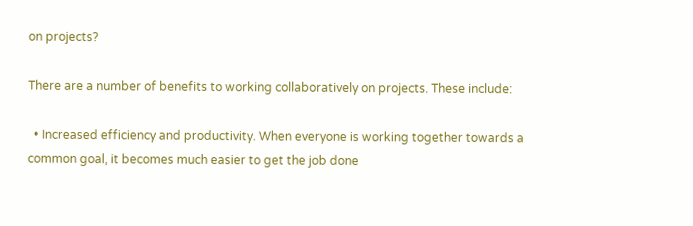on projects?

There are a number of benefits to working collaboratively on projects. These include:

  • Increased efficiency and productivity. When everyone is working together towards a common goal, it becomes much easier to get the job done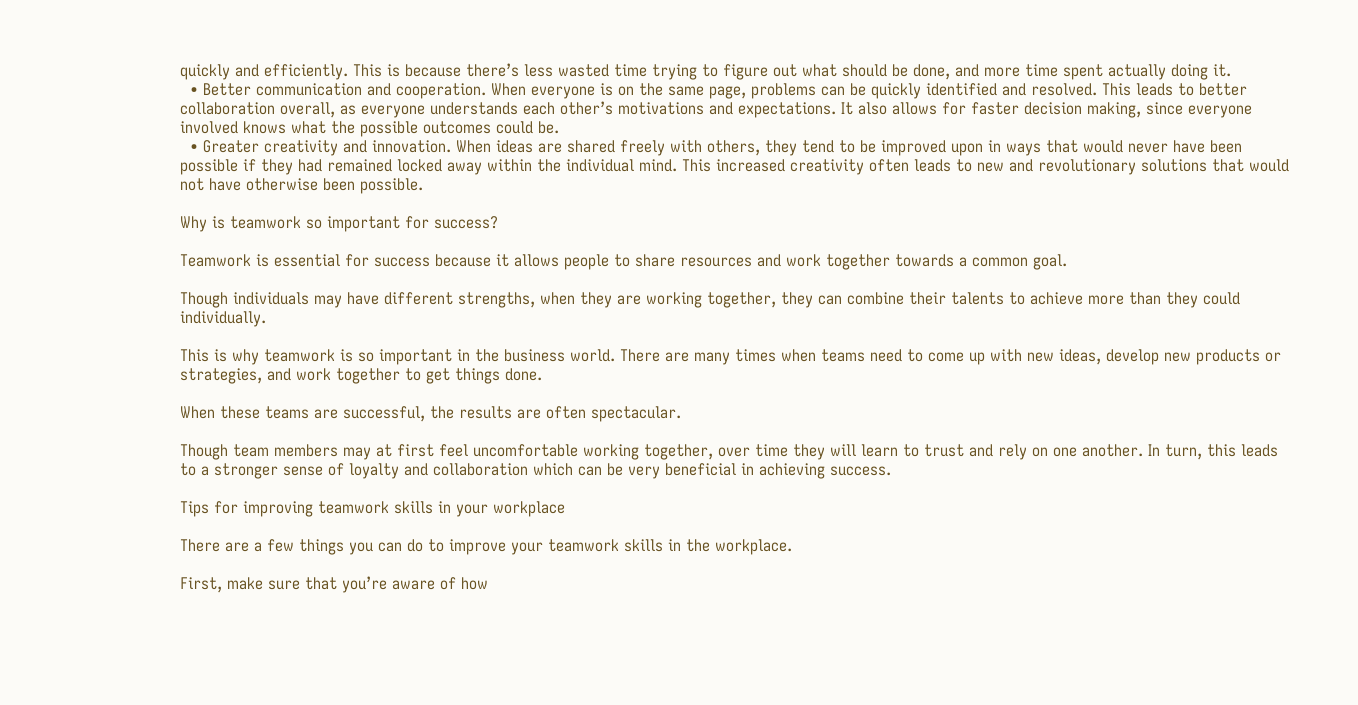quickly and efficiently. This is because there’s less wasted time trying to figure out what should be done, and more time spent actually doing it.
  • Better communication and cooperation. When everyone is on the same page, problems can be quickly identified and resolved. This leads to better collaboration overall, as everyone understands each other’s motivations and expectations. It also allows for faster decision making, since everyone involved knows what the possible outcomes could be.
  • Greater creativity and innovation. When ideas are shared freely with others, they tend to be improved upon in ways that would never have been possible if they had remained locked away within the individual mind. This increased creativity often leads to new and revolutionary solutions that would not have otherwise been possible.

Why is teamwork so important for success?

Teamwork is essential for success because it allows people to share resources and work together towards a common goal.

Though individuals may have different strengths, when they are working together, they can combine their talents to achieve more than they could individually.

This is why teamwork is so important in the business world. There are many times when teams need to come up with new ideas, develop new products or strategies, and work together to get things done.

When these teams are successful, the results are often spectacular.

Though team members may at first feel uncomfortable working together, over time they will learn to trust and rely on one another. In turn, this leads to a stronger sense of loyalty and collaboration which can be very beneficial in achieving success.

Tips for improving teamwork skills in your workplace

There are a few things you can do to improve your teamwork skills in the workplace.

First, make sure that you’re aware of how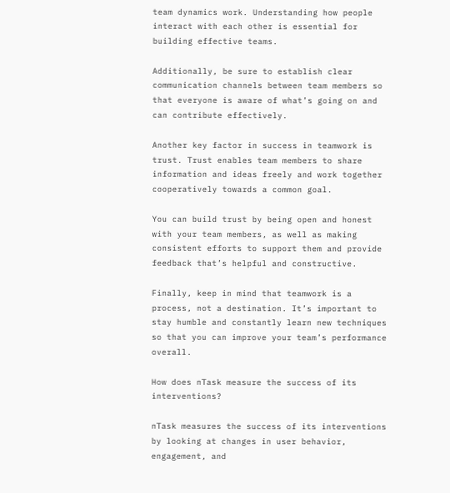team dynamics work. Understanding how people interact with each other is essential for building effective teams.

Additionally, be sure to establish clear communication channels between team members so that everyone is aware of what’s going on and can contribute effectively.

Another key factor in success in teamwork is trust. Trust enables team members to share information and ideas freely and work together cooperatively towards a common goal.

You can build trust by being open and honest with your team members, as well as making consistent efforts to support them and provide feedback that’s helpful and constructive.

Finally, keep in mind that teamwork is a process, not a destination. It’s important to stay humble and constantly learn new techniques so that you can improve your team’s performance overall.

How does nTask measure the success of its interventions?

nTask measures the success of its interventions by looking at changes in user behavior, engagement, and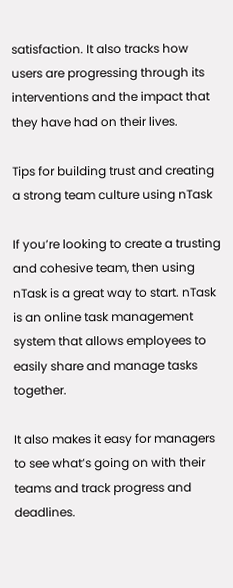satisfaction. It also tracks how users are progressing through its interventions and the impact that they have had on their lives.

Tips for building trust and creating a strong team culture using nTask

If you’re looking to create a trusting and cohesive team, then using nTask is a great way to start. nTask is an online task management system that allows employees to easily share and manage tasks together.

It also makes it easy for managers to see what’s going on with their teams and track progress and deadlines.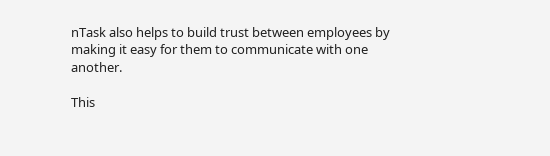nTask also helps to build trust between employees by making it easy for them to communicate with one another.

This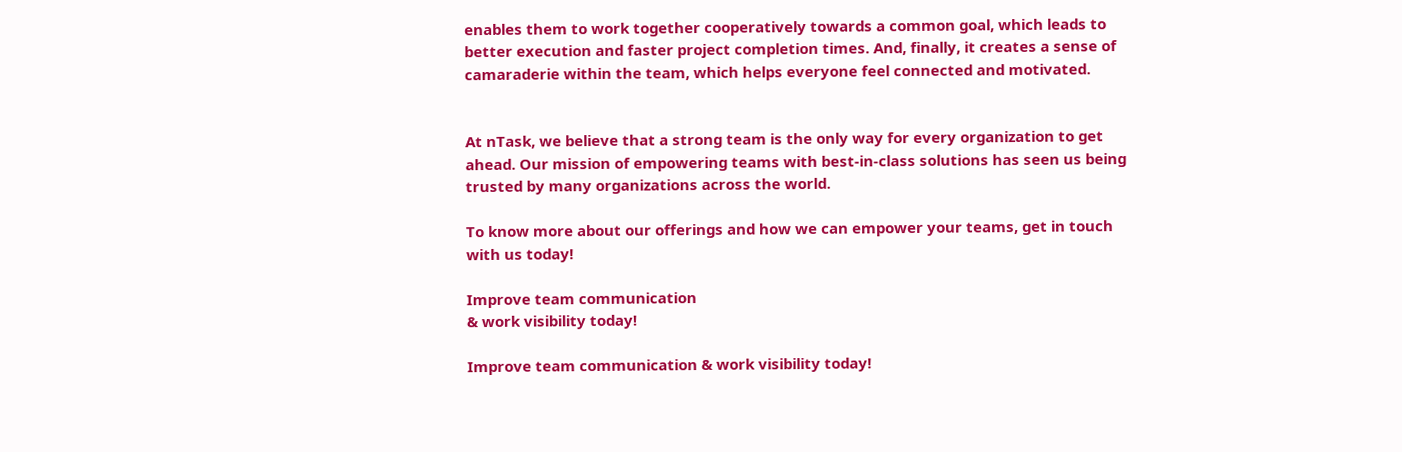enables them to work together cooperatively towards a common goal, which leads to better execution and faster project completion times. And, finally, it creates a sense of camaraderie within the team, which helps everyone feel connected and motivated.


At nTask, we believe that a strong team is the only way for every organization to get ahead. Our mission of empowering teams with best-in-class solutions has seen us being trusted by many organizations across the world.

To know more about our offerings and how we can empower your teams, get in touch with us today!

Improve team communication
& work visibility today!

Improve team communication & work visibility today!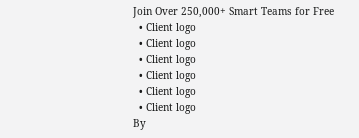Join Over 250,000+ Smart Teams for Free
  • Client logo
  • Client logo
  • Client logo
  • Client logo
  • Client logo
  • Client logo
By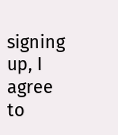signing up, I agree to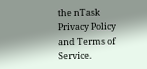the nTask Privacy Policy and Terms of Service.